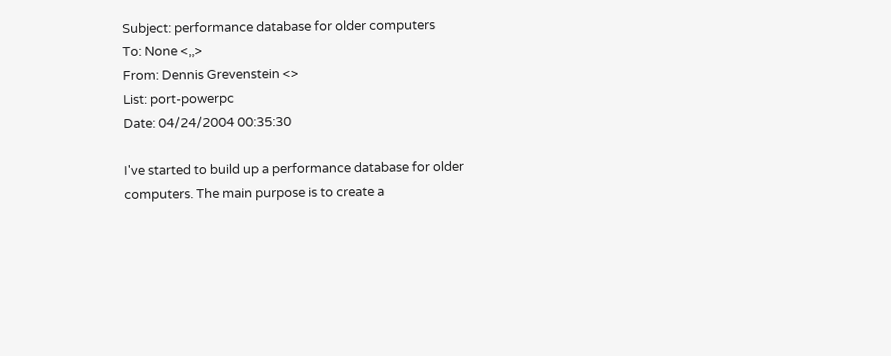Subject: performance database for older computers
To: None <,,>
From: Dennis Grevenstein <>
List: port-powerpc
Date: 04/24/2004 00:35:30

I've started to build up a performance database for older
computers. The main purpose is to create a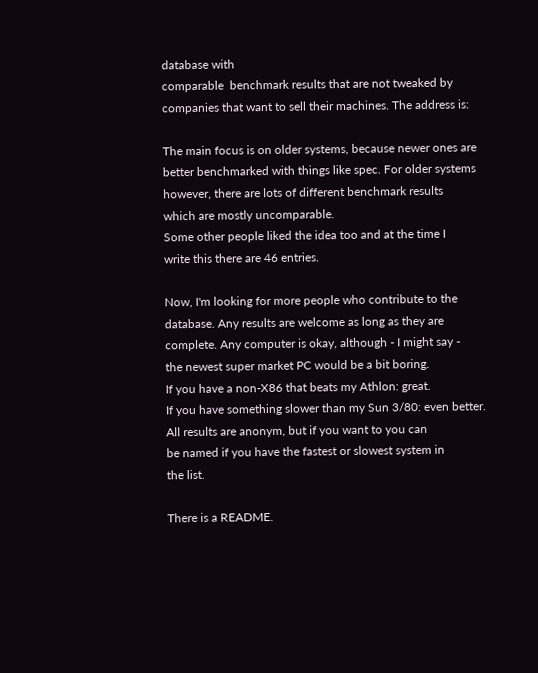database with
comparable  benchmark results that are not tweaked by
companies that want to sell their machines. The address is:

The main focus is on older systems, because newer ones are
better benchmarked with things like spec. For older systems
however, there are lots of different benchmark results
which are mostly uncomparable.
Some other people liked the idea too and at the time I
write this there are 46 entries.

Now, I'm looking for more people who contribute to the
database. Any results are welcome as long as they are
complete. Any computer is okay, although - I might say -
the newest super market PC would be a bit boring.
If you have a non-X86 that beats my Athlon: great.
If you have something slower than my Sun 3/80: even better.
All results are anonym, but if you want to you can
be named if you have the fastest or slowest system in
the list.

There is a README.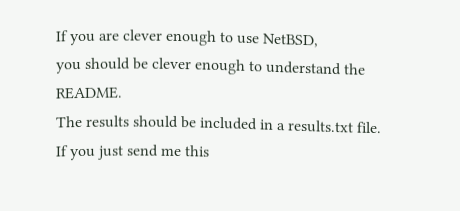If you are clever enough to use NetBSD,
you should be clever enough to understand the README.
The results should be included in a results.txt file.
If you just send me this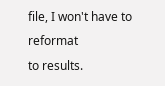file, I won't have to reformat
to results.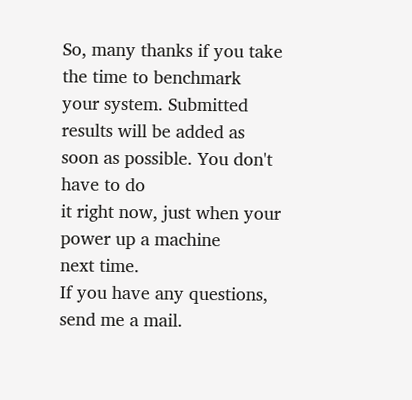So, many thanks if you take the time to benchmark
your system. Submitted results will be added as
soon as possible. You don't have to do
it right now, just when your power up a machine
next time.
If you have any questions, send me a mail.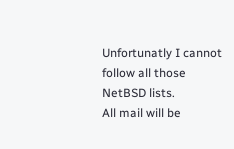Unfortunatly I cannot follow all those NetBSD lists.
All mail will be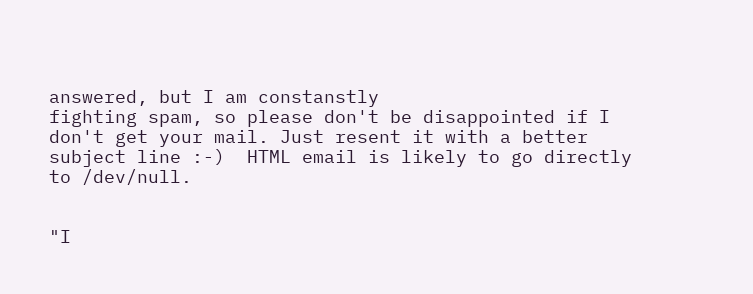answered, but I am constanstly
fighting spam, so please don't be disappointed if I
don't get your mail. Just resent it with a better
subject line :-)  HTML email is likely to go directly
to /dev/null.


"I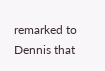remarked to Dennis that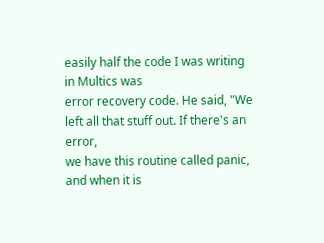easily half the code I was writing in Multics was
error recovery code. He said, "We left all that stuff out. If there's an error,
we have this routine called panic, and when it is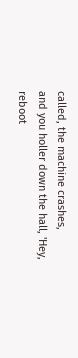called, the machine crashes,
and you holler down the hall, 'Hey, reboot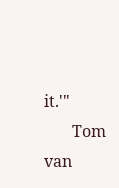it.'"
       Tom van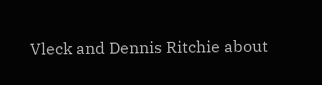Vleck and Dennis Ritchie about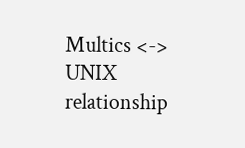Multics <-> UNIX relationship